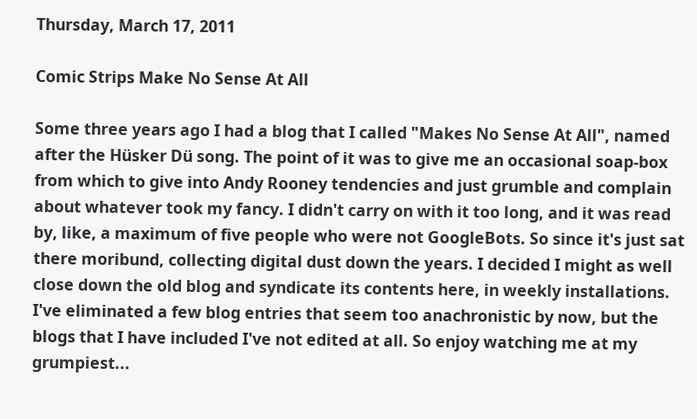Thursday, March 17, 2011

Comic Strips Make No Sense At All

Some three years ago I had a blog that I called "Makes No Sense At All", named after the Hüsker Dü song. The point of it was to give me an occasional soap-box from which to give into Andy Rooney tendencies and just grumble and complain about whatever took my fancy. I didn't carry on with it too long, and it was read by, like, a maximum of five people who were not GoogleBots. So since it's just sat there moribund, collecting digital dust down the years. I decided I might as well close down the old blog and syndicate its contents here, in weekly installations. I've eliminated a few blog entries that seem too anachronistic by now, but the blogs that I have included I've not edited at all. So enjoy watching me at my grumpiest...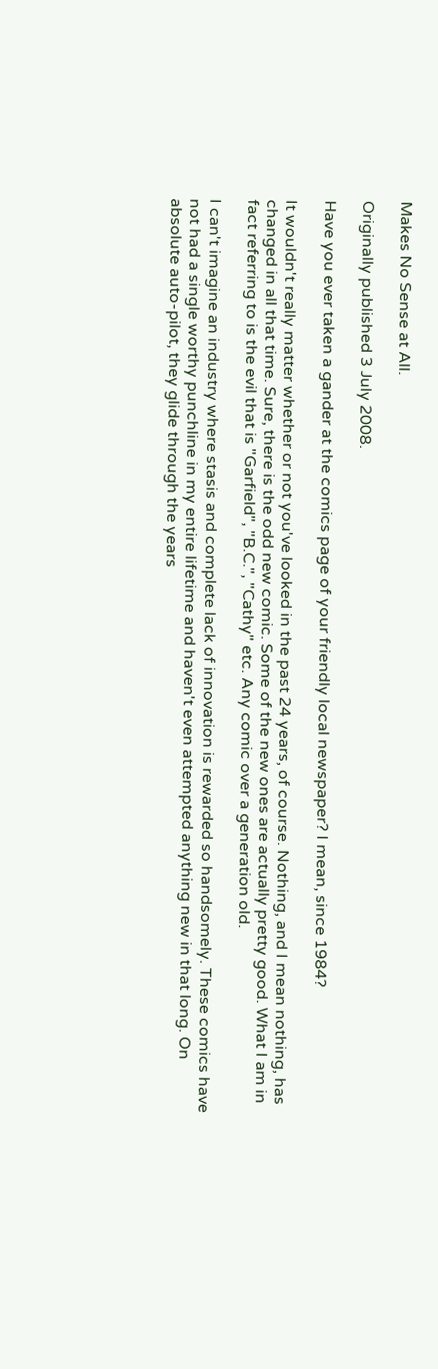Makes No Sense at All.

Originally published 3 July 2008.

Have you ever taken a gander at the comics page of your friendly local newspaper? I mean, since 1984?

It wouldn't really matter whether or not you've looked in the past 24 years, of course. Nothing, and I mean nothing, has changed in all that time. Sure, there is the odd new comic. Some of the new ones are actually pretty good. What I am in fact referring to is the evil that is "Garfield", "B.C.", "Cathy" etc. Any comic over a generation old.

I can't imagine an industry where stasis and complete lack of innovation is rewarded so handsomely. These comics have not had a single worthy punchline in my entire lifetime and haven't even attempted anything new in that long. On absolute auto-pilot, they glide through the years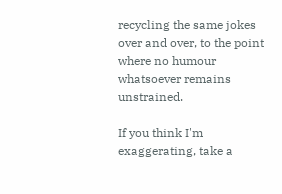recycling the same jokes over and over, to the point where no humour whatsoever remains unstrained.

If you think I'm exaggerating, take a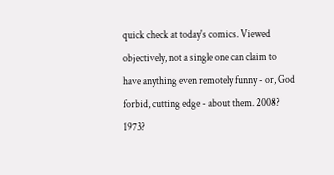quick check at today's comics. Viewed objectively, not a single one can claim to have anything even remotely funny - or, God forbid, cutting edge - about them. 2008? 1973?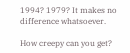1994? 1979? It makes no difference whatsoever.

How creepy can you get?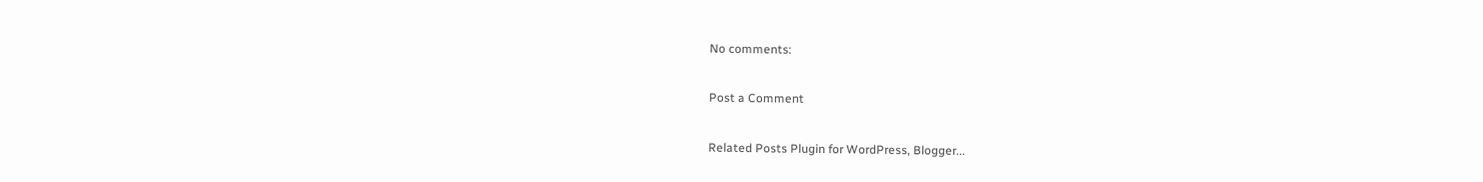No comments:

Post a Comment

Related Posts Plugin for WordPress, Blogger...